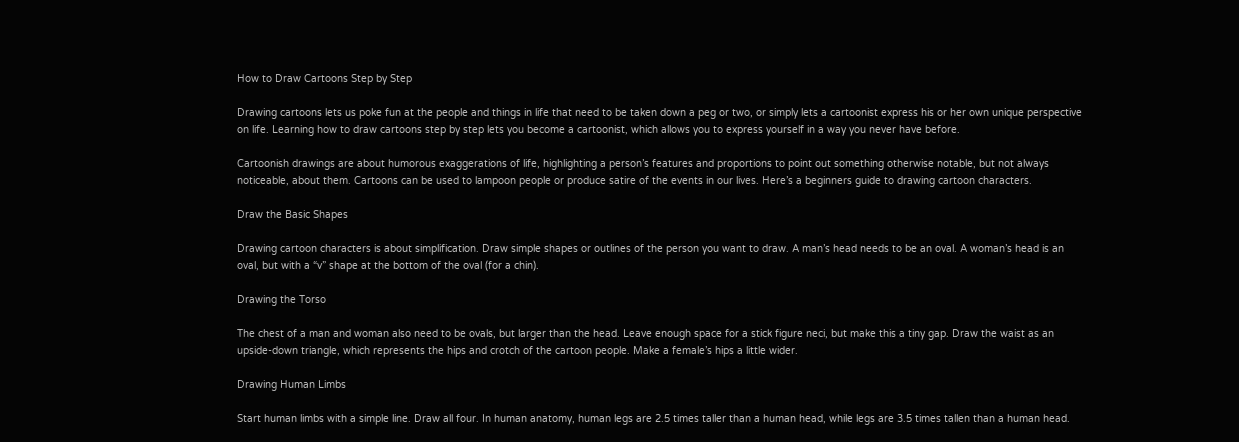How to Draw Cartoons Step by Step

Drawing cartoons lets us poke fun at the people and things in life that need to be taken down a peg or two, or simply lets a cartoonist express his or her own unique perspective on life. Learning how to draw cartoons step by step lets you become a cartoonist, which allows you to express yourself in a way you never have before.

Cartoonish drawings are about humorous exaggerations of life, highlighting a person’s features and proportions to point out something otherwise notable, but not always noticeable, about them. Cartoons can be used to lampoon people or produce satire of the events in our lives. Here’s a beginners guide to drawing cartoon characters.

Draw the Basic Shapes

Drawing cartoon characters is about simplification. Draw simple shapes or outlines of the person you want to draw. A man’s head needs to be an oval. A woman’s head is an oval, but with a “v” shape at the bottom of the oval (for a chin).

Drawing the Torso

The chest of a man and woman also need to be ovals, but larger than the head. Leave enough space for a stick figure neci, but make this a tiny gap. Draw the waist as an upside-down triangle, which represents the hips and crotch of the cartoon people. Make a female’s hips a little wider.

Drawing Human Limbs

Start human limbs with a simple line. Draw all four. In human anatomy, human legs are 2.5 times taller than a human head, while legs are 3.5 times tallen than a human head.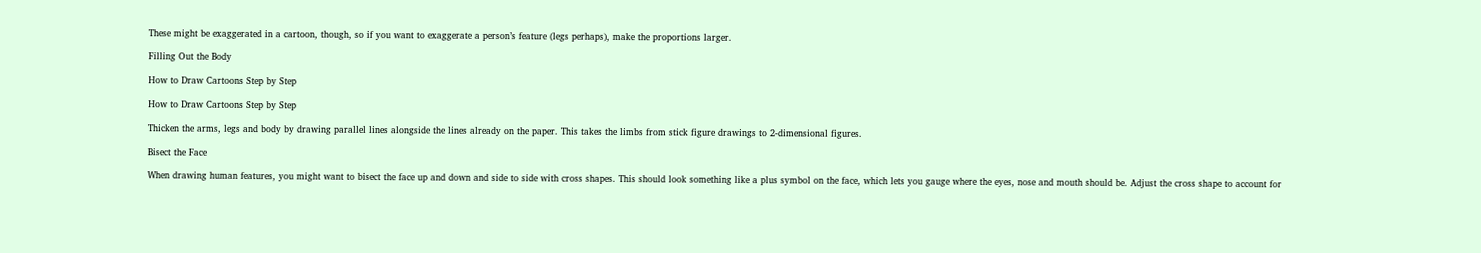These might be exaggerated in a cartoon, though, so if you want to exaggerate a person’s feature (legs perhaps), make the proportions larger.

Filling Out the Body

How to Draw Cartoons Step by Step

How to Draw Cartoons Step by Step

Thicken the arms, legs and body by drawing parallel lines alongside the lines already on the paper. This takes the limbs from stick figure drawings to 2-dimensional figures.

Bisect the Face

When drawing human features, you might want to bisect the face up and down and side to side with cross shapes. This should look something like a plus symbol on the face, which lets you gauge where the eyes, nose and mouth should be. Adjust the cross shape to account for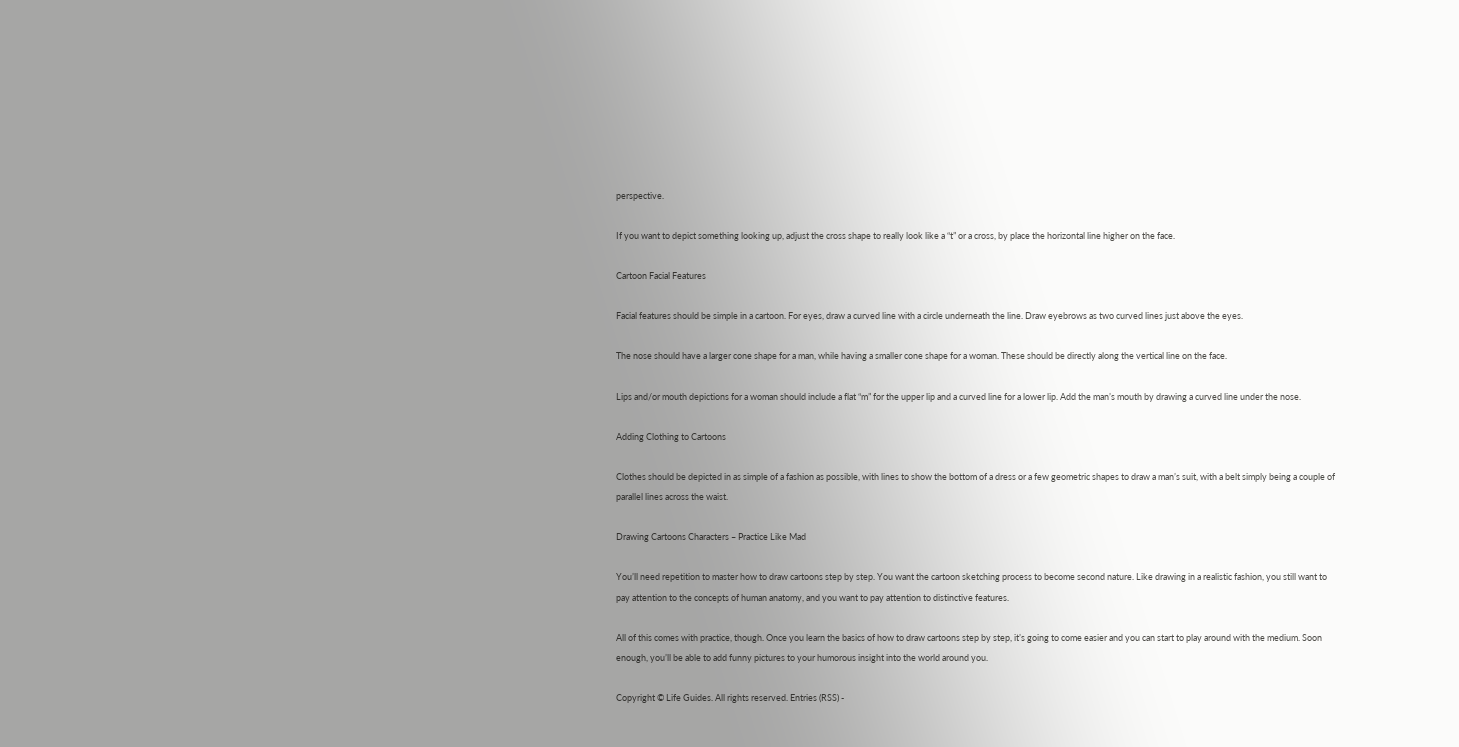perspective.

If you want to depict something looking up, adjust the cross shape to really look like a “t” or a cross, by place the horizontal line higher on the face.

Cartoon Facial Features

Facial features should be simple in a cartoon. For eyes, draw a curved line with a circle underneath the line. Draw eyebrows as two curved lines just above the eyes.

The nose should have a larger cone shape for a man, while having a smaller cone shape for a woman. These should be directly along the vertical line on the face.

Lips and/or mouth depictions for a woman should include a flat “m” for the upper lip and a curved line for a lower lip. Add the man’s mouth by drawing a curved line under the nose.

Adding Clothing to Cartoons

Clothes should be depicted in as simple of a fashion as possible, with lines to show the bottom of a dress or a few geometric shapes to draw a man’s suit, with a belt simply being a couple of parallel lines across the waist.

Drawing Cartoons Characters – Practice Like Mad

You’ll need repetition to master how to draw cartoons step by step. You want the cartoon sketching process to become second nature. Like drawing in a realistic fashion, you still want to pay attention to the concepts of human anatomy, and you want to pay attention to distinctive features.

All of this comes with practice, though. Once you learn the basics of how to draw cartoons step by step, it’s going to come easier and you can start to play around with the medium. Soon enough, you’ll be able to add funny pictures to your humorous insight into the world around you.

Copyright © Life Guides. All rights reserved. Entries (RSS) -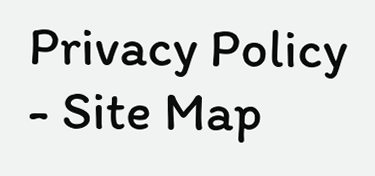Privacy Policy - Site Map